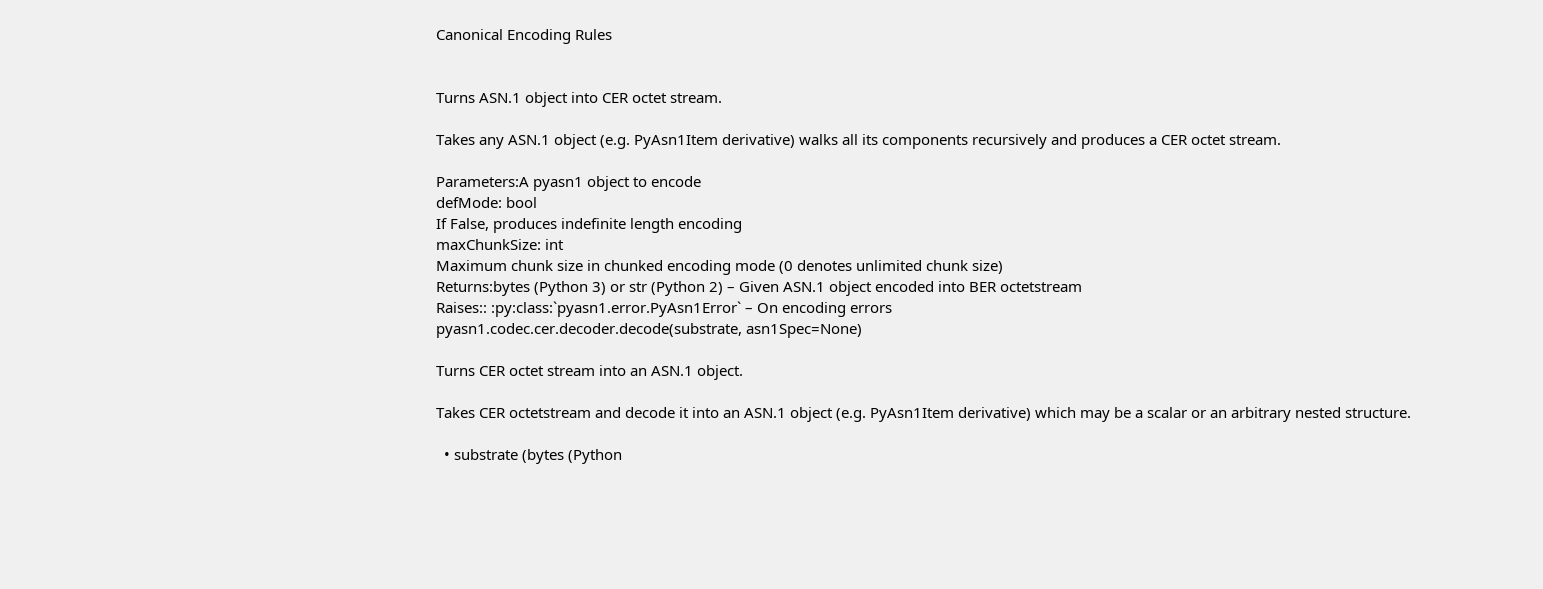Canonical Encoding Rules


Turns ASN.1 object into CER octet stream.

Takes any ASN.1 object (e.g. PyAsn1Item derivative) walks all its components recursively and produces a CER octet stream.

Parameters:A pyasn1 object to encode
defMode: bool
If False, produces indefinite length encoding
maxChunkSize: int
Maximum chunk size in chunked encoding mode (0 denotes unlimited chunk size)
Returns:bytes (Python 3) or str (Python 2) – Given ASN.1 object encoded into BER octetstream
Raises:: :py:class:`pyasn1.error.PyAsn1Error` – On encoding errors
pyasn1.codec.cer.decoder.decode(substrate, asn1Spec=None)

Turns CER octet stream into an ASN.1 object.

Takes CER octetstream and decode it into an ASN.1 object (e.g. PyAsn1Item derivative) which may be a scalar or an arbitrary nested structure.

  • substrate (bytes (Python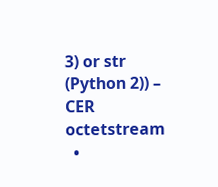3) or str (Python 2)) – CER octetstream
  •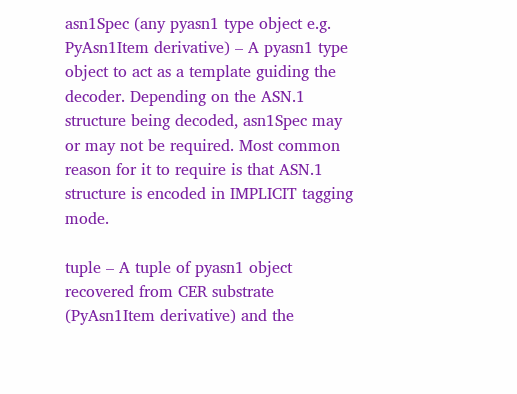asn1Spec (any pyasn1 type object e.g. PyAsn1Item derivative) – A pyasn1 type object to act as a template guiding the decoder. Depending on the ASN.1 structure being decoded, asn1Spec may or may not be required. Most common reason for it to require is that ASN.1 structure is encoded in IMPLICIT tagging mode.

tuple – A tuple of pyasn1 object recovered from CER substrate (PyAsn1Item derivative) and the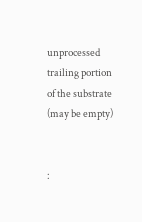unprocessed trailing portion of the substrate (may be empty)


: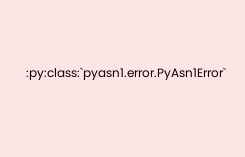:py:class:`pyasn1.error.PyAsn1Error`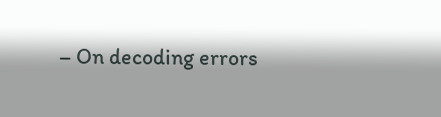– On decoding errors